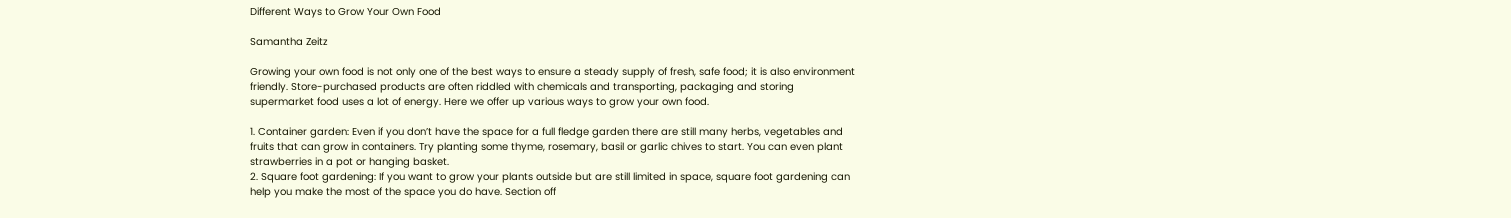Different Ways to Grow Your Own Food

Samantha Zeitz

Growing your own food is not only one of the best ways to ensure a steady supply of fresh, safe food; it is also environment friendly. Store-purchased products are often riddled with chemicals and transporting, packaging and storing supermarket food uses a lot of energy. Here we offer up various ways to grow your own food.

1. Container garden: Even if you don’t have the space for a full fledge garden there are still many herbs, vegetables and fruits that can grow in containers. Try planting some thyme, rosemary, basil or garlic chives to start. You can even plant strawberries in a pot or hanging basket.
2. Square foot gardening: If you want to grow your plants outside but are still limited in space, square foot gardening can help you make the most of the space you do have. Section off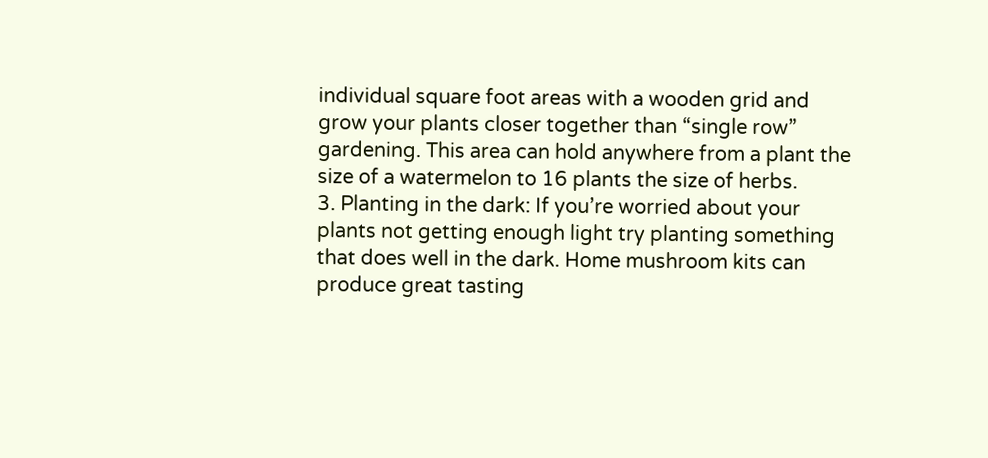individual square foot areas with a wooden grid and grow your plants closer together than “single row” gardening. This area can hold anywhere from a plant the size of a watermelon to 16 plants the size of herbs.
3. Planting in the dark: If you’re worried about your plants not getting enough light try planting something that does well in the dark. Home mushroom kits can produce great tasting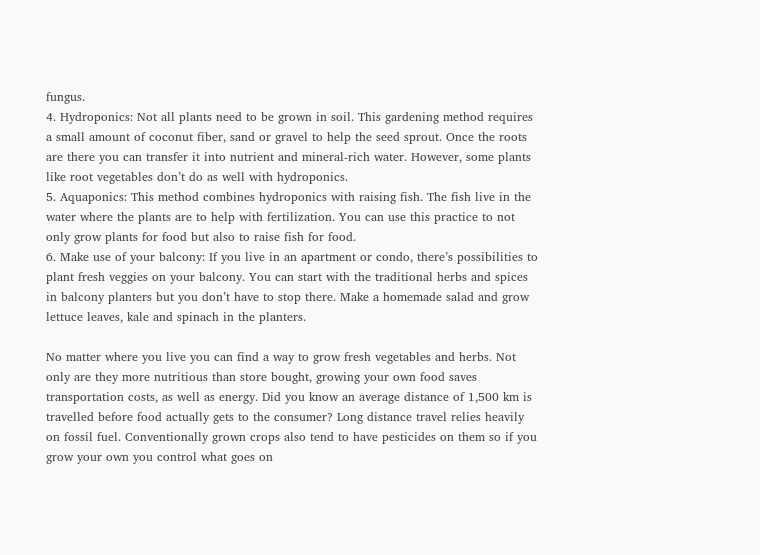fungus.
4. Hydroponics: Not all plants need to be grown in soil. This gardening method requires a small amount of coconut fiber, sand or gravel to help the seed sprout. Once the roots are there you can transfer it into nutrient and mineral-rich water. However, some plants like root vegetables don’t do as well with hydroponics.
5. Aquaponics: This method combines hydroponics with raising fish. The fish live in the water where the plants are to help with fertilization. You can use this practice to not only grow plants for food but also to raise fish for food.
6. Make use of your balcony: If you live in an apartment or condo, there’s possibilities to plant fresh veggies on your balcony. You can start with the traditional herbs and spices in balcony planters but you don’t have to stop there. Make a homemade salad and grow lettuce leaves, kale and spinach in the planters.

No matter where you live you can find a way to grow fresh vegetables and herbs. Not only are they more nutritious than store bought, growing your own food saves transportation costs, as well as energy. Did you know an average distance of 1,500 km is travelled before food actually gets to the consumer? Long distance travel relies heavily on fossil fuel. Conventionally grown crops also tend to have pesticides on them so if you grow your own you control what goes on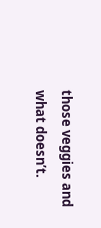those veggies and what doesn’t.